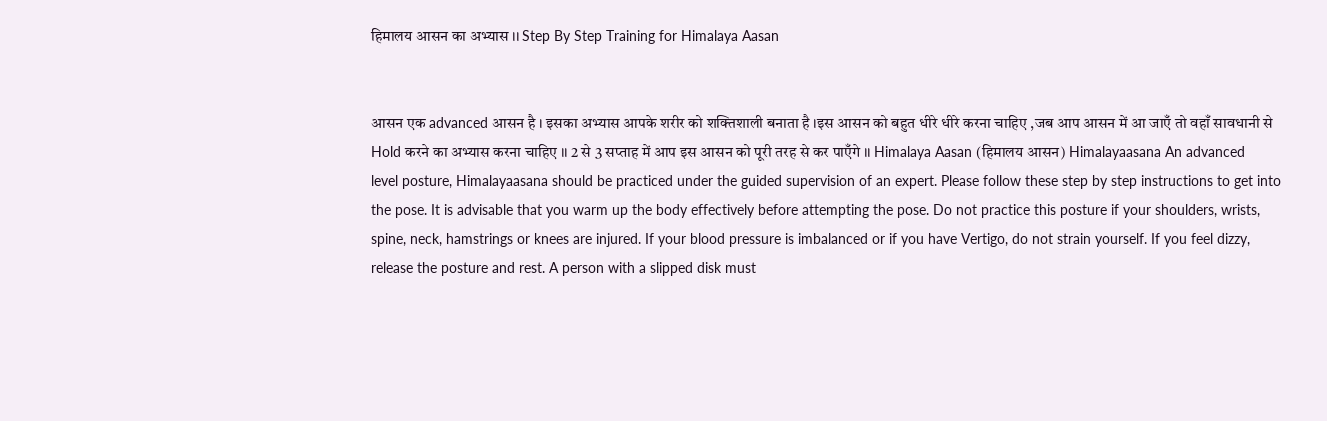हिमालय आसन का अभ्यास ।। Step By Step Training for Himalaya Aasan


आसन एक advanced आसन है । इसका अभ्यास आपके शरीर को शक्तिशाली बनाता है ।इस आसन को बहुत धीरे धीरे करना चाहिए ,जब आप आसन में आ जाएँ तो वहाँ सावधानी से Hold करने का अभ्यास करना चाहिए ।। 2 से 3 सप्ताह में आप इस आसन को पूरी तरह से कर पाएँगे ।। Himalaya Aasan (हिमालय आसन) Himalayaasana An advanced level posture, Himalayaasana should be practiced under the guided supervision of an expert. Please follow these step by step instructions to get into the pose. It is advisable that you warm up the body effectively before attempting the pose. Do not practice this posture if your shoulders, wrists, spine, neck, hamstrings or knees are injured. If your blood pressure is imbalanced or if you have Vertigo, do not strain yourself. If you feel dizzy, release the posture and rest. A person with a slipped disk must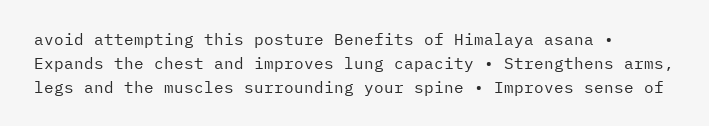avoid attempting this posture Benefits of Himalaya asana • Expands the chest and improves lung capacity • Strengthens arms, legs and the muscles surrounding your spine • Improves sense of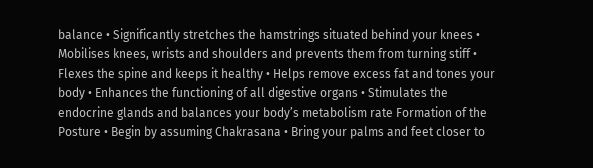balance • Significantly stretches the hamstrings situated behind your knees • Mobilises knees, wrists and shoulders and prevents them from turning stiff • Flexes the spine and keeps it healthy • Helps remove excess fat and tones your body • Enhances the functioning of all digestive organs • Stimulates the endocrine glands and balances your body’s metabolism rate Formation of the Posture • Begin by assuming Chakrasana • Bring your palms and feet closer to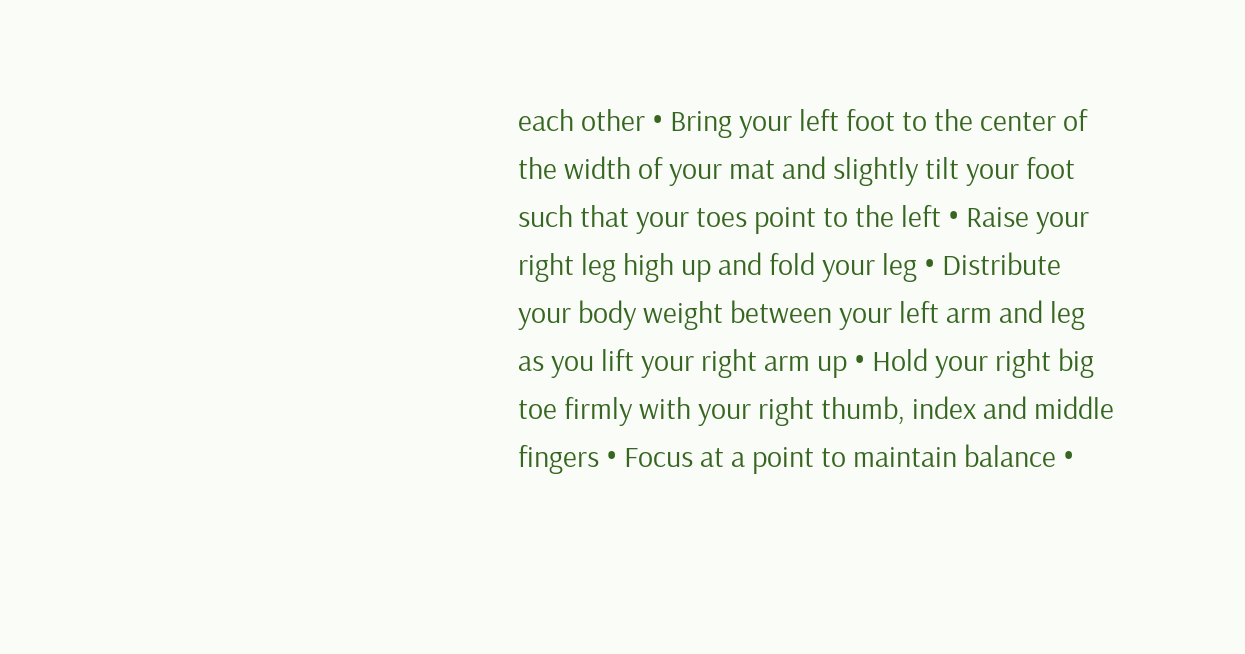each other • Bring your left foot to the center of the width of your mat and slightly tilt your foot such that your toes point to the left • Raise your right leg high up and fold your leg • Distribute your body weight between your left arm and leg as you lift your right arm up • Hold your right big toe firmly with your right thumb, index and middle fingers • Focus at a point to maintain balance •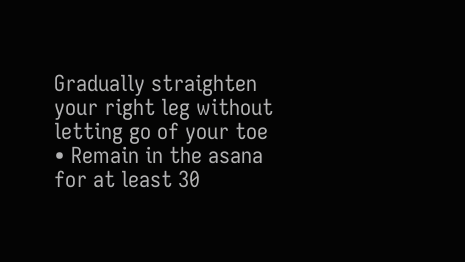Gradually straighten your right leg without letting go of your toe • Remain in the asana for at least 30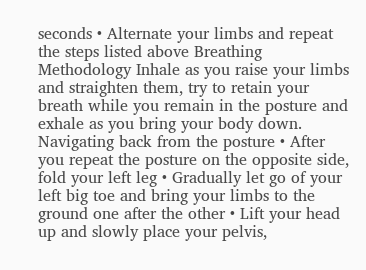seconds • Alternate your limbs and repeat the steps listed above Breathing Methodology Inhale as you raise your limbs and straighten them, try to retain your breath while you remain in the posture and exhale as you bring your body down. Navigating back from the posture • After you repeat the posture on the opposite side, fold your left leg • Gradually let go of your left big toe and bring your limbs to the ground one after the other • Lift your head up and slowly place your pelvis,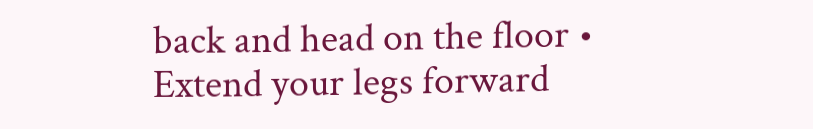back and head on the floor • Extend your legs forward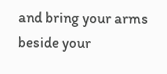and bring your arms beside your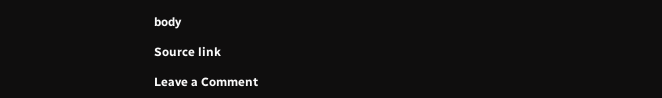body

Source link

Leave a Comment